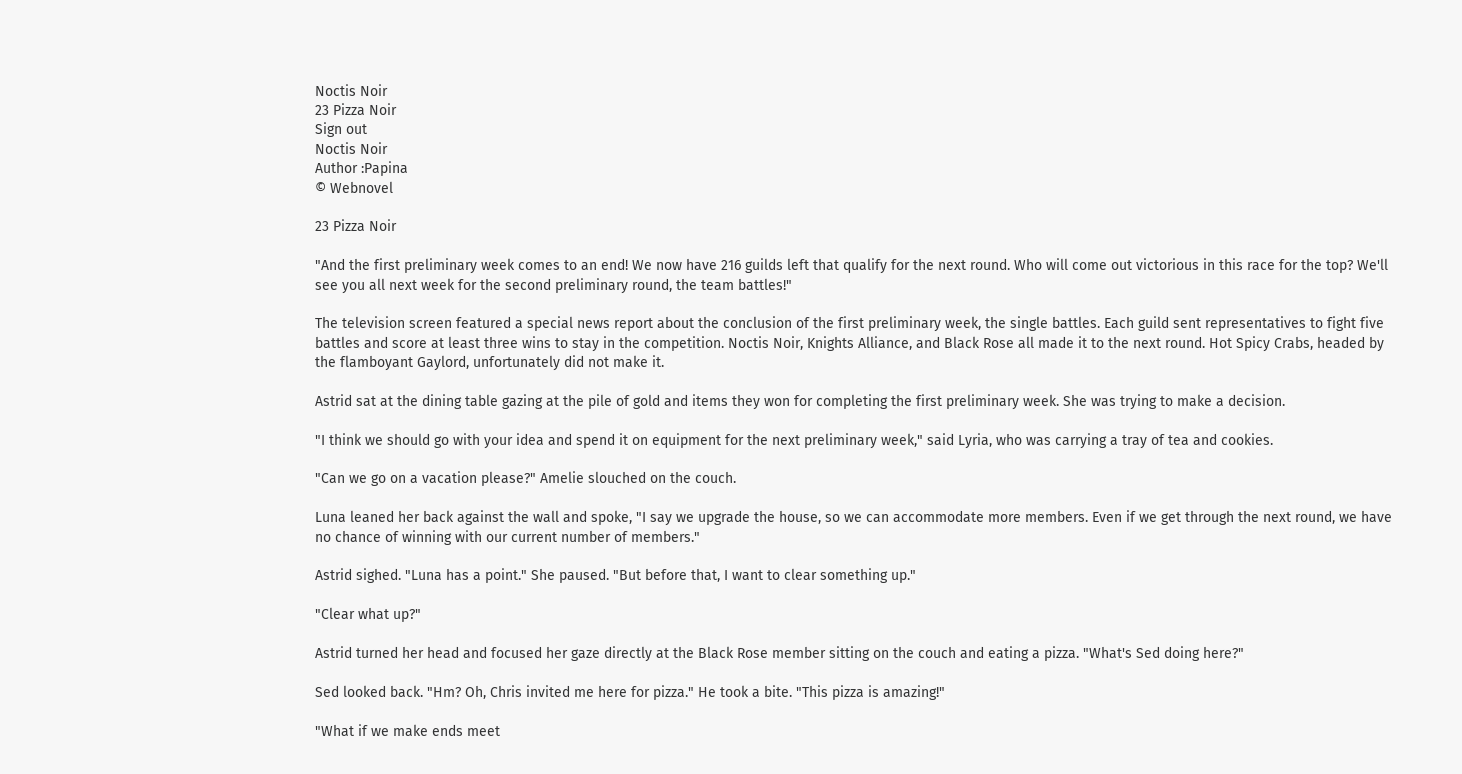Noctis Noir
23 Pizza Noir
Sign out
Noctis Noir
Author :Papina
© Webnovel

23 Pizza Noir

"And the first preliminary week comes to an end! We now have 216 guilds left that qualify for the next round. Who will come out victorious in this race for the top? We'll see you all next week for the second preliminary round, the team battles!"

The television screen featured a special news report about the conclusion of the first preliminary week, the single battles. Each guild sent representatives to fight five battles and score at least three wins to stay in the competition. Noctis Noir, Knights Alliance, and Black Rose all made it to the next round. Hot Spicy Crabs, headed by the flamboyant Gaylord, unfortunately did not make it.

Astrid sat at the dining table gazing at the pile of gold and items they won for completing the first preliminary week. She was trying to make a decision.

"I think we should go with your idea and spend it on equipment for the next preliminary week," said Lyria, who was carrying a tray of tea and cookies.

"Can we go on a vacation please?" Amelie slouched on the couch.

Luna leaned her back against the wall and spoke, "I say we upgrade the house, so we can accommodate more members. Even if we get through the next round, we have no chance of winning with our current number of members."

Astrid sighed. "Luna has a point." She paused. "But before that, I want to clear something up."

"Clear what up?"

Astrid turned her head and focused her gaze directly at the Black Rose member sitting on the couch and eating a pizza. "What's Sed doing here?"

Sed looked back. "Hm? Oh, Chris invited me here for pizza." He took a bite. "This pizza is amazing!"

"What if we make ends meet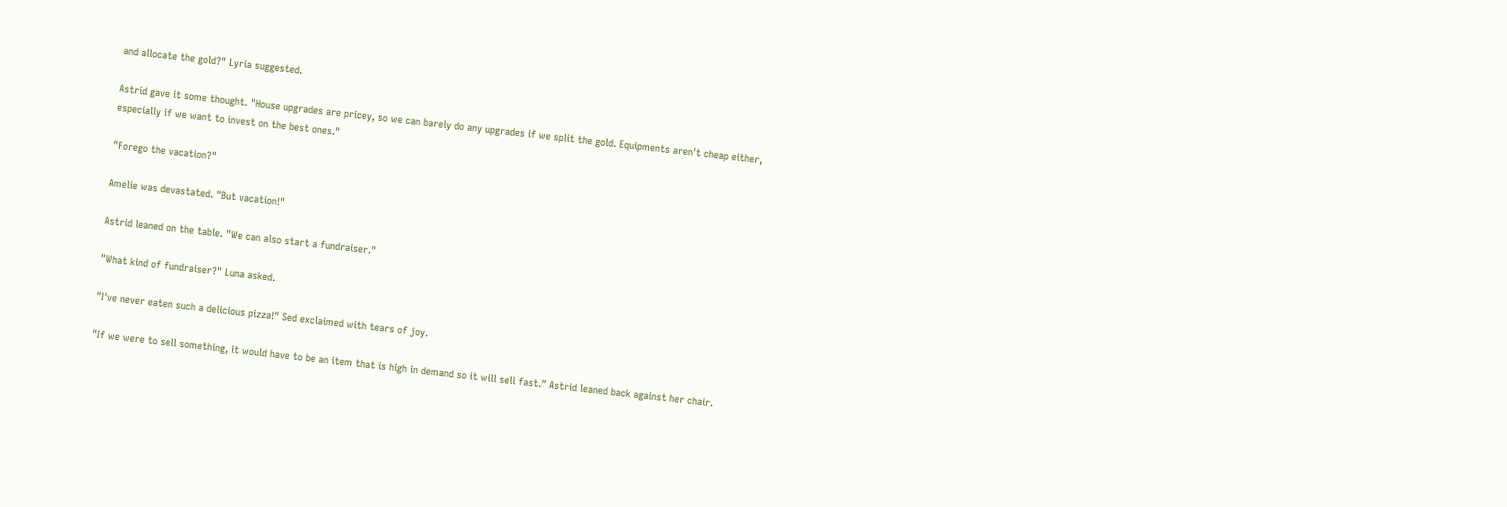and allocate the gold?" Lyria suggested.

Astrid gave it some thought. "House upgrades are pricey, so we can barely do any upgrades if we split the gold. Equipments aren't cheap either, especially if we want to invest on the best ones."

"Forego the vacation?"

Amelie was devastated. "But vacation!"

Astrid leaned on the table. "We can also start a fundraiser."

"What kind of fundraiser?" Luna asked.

"I've never eaten such a delicious pizza!" Sed exclaimed with tears of joy.

"If we were to sell something, it would have to be an item that is high in demand so it will sell fast." Astrid leaned back against her chair.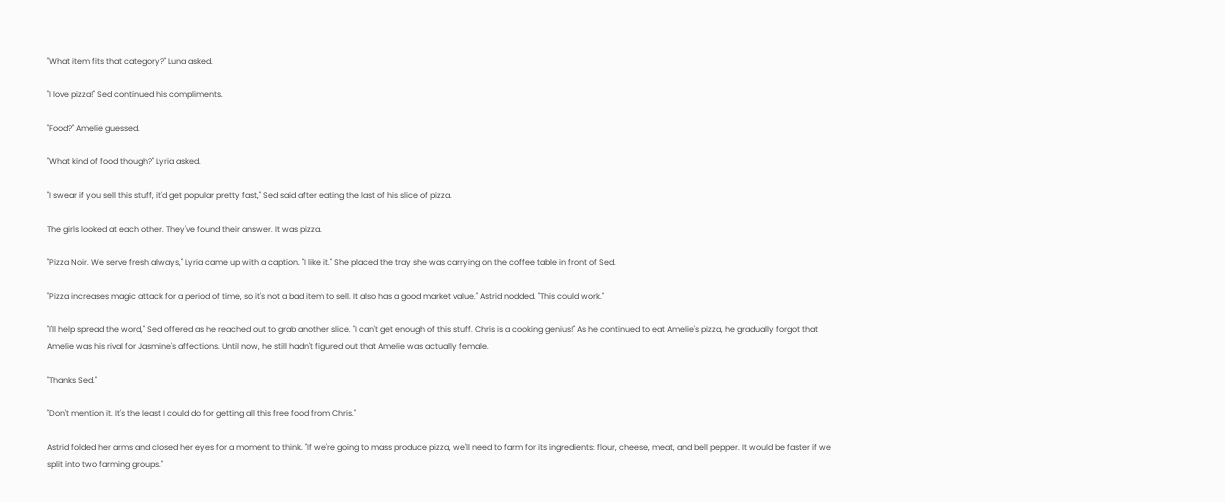"What item fits that category?" Luna asked.

"I love pizza!" Sed continued his compliments.

"Food?" Amelie guessed.

"What kind of food though?" Lyria asked.

"I swear if you sell this stuff, it'd get popular pretty fast," Sed said after eating the last of his slice of pizza.

The girls looked at each other. They've found their answer. It was pizza.

"Pizza Noir. We serve fresh always," Lyria came up with a caption. "I like it." She placed the tray she was carrying on the coffee table in front of Sed.

"Pizza increases magic attack for a period of time, so it's not a bad item to sell. It also has a good market value." Astrid nodded. "This could work."

"I'll help spread the word," Sed offered as he reached out to grab another slice. "I can't get enough of this stuff. Chris is a cooking genius!" As he continued to eat Amelie's pizza, he gradually forgot that Amelie was his rival for Jasmine's affections. Until now, he still hadn't figured out that Amelie was actually female.

"Thanks Sed."

"Don't mention it. It's the least I could do for getting all this free food from Chris."

Astrid folded her arms and closed her eyes for a moment to think. "If we're going to mass produce pizza, we'll need to farm for its ingredients: flour, cheese, meat, and bell pepper. It would be faster if we split into two farming groups."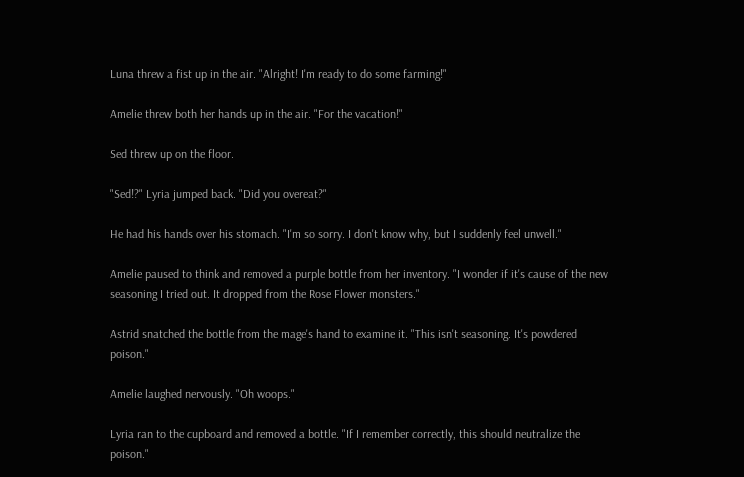Luna threw a fist up in the air. "Alright! I'm ready to do some farming!"

Amelie threw both her hands up in the air. "For the vacation!"

Sed threw up on the floor.

"Sed!?" Lyria jumped back. "Did you overeat?"

He had his hands over his stomach. "I'm so sorry. I don't know why, but I suddenly feel unwell."

Amelie paused to think and removed a purple bottle from her inventory. "I wonder if it's cause of the new seasoning I tried out. It dropped from the Rose Flower monsters."

Astrid snatched the bottle from the mage's hand to examine it. "This isn't seasoning. It's powdered poison."

Amelie laughed nervously. "Oh woops."

Lyria ran to the cupboard and removed a bottle. "If I remember correctly, this should neutralize the poison."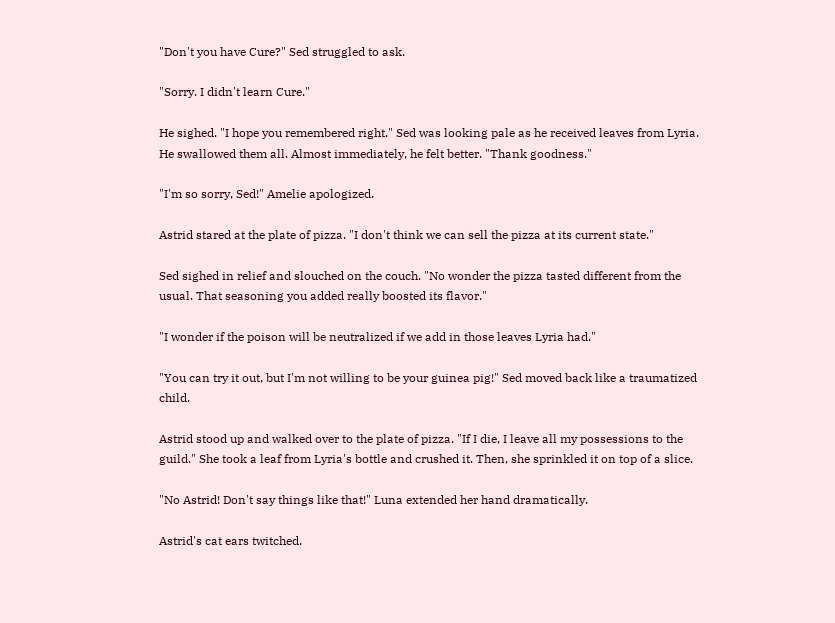"Don't you have Cure?" Sed struggled to ask.

"Sorry. I didn't learn Cure."

He sighed. "I hope you remembered right." Sed was looking pale as he received leaves from Lyria. He swallowed them all. Almost immediately, he felt better. "Thank goodness."

"I'm so sorry, Sed!" Amelie apologized.

Astrid stared at the plate of pizza. "I don't think we can sell the pizza at its current state."

Sed sighed in relief and slouched on the couch. "No wonder the pizza tasted different from the usual. That seasoning you added really boosted its flavor."

"I wonder if the poison will be neutralized if we add in those leaves Lyria had."

"You can try it out, but I'm not willing to be your guinea pig!" Sed moved back like a traumatized child.

Astrid stood up and walked over to the plate of pizza. "If I die, I leave all my possessions to the guild." She took a leaf from Lyria's bottle and crushed it. Then, she sprinkled it on top of a slice.

"No Astrid! Don't say things like that!" Luna extended her hand dramatically.

Astrid's cat ears twitched.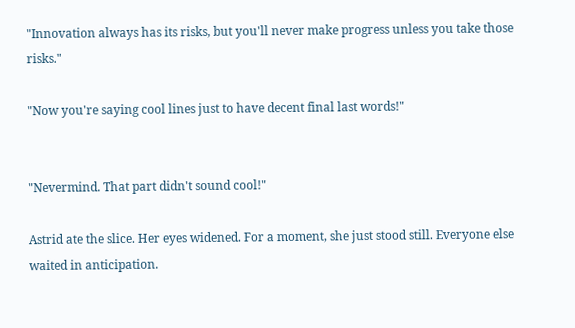"Innovation always has its risks, but you'll never make progress unless you take those risks."

"Now you're saying cool lines just to have decent final last words!"


"Nevermind. That part didn't sound cool!"

Astrid ate the slice. Her eyes widened. For a moment, she just stood still. Everyone else waited in anticipation.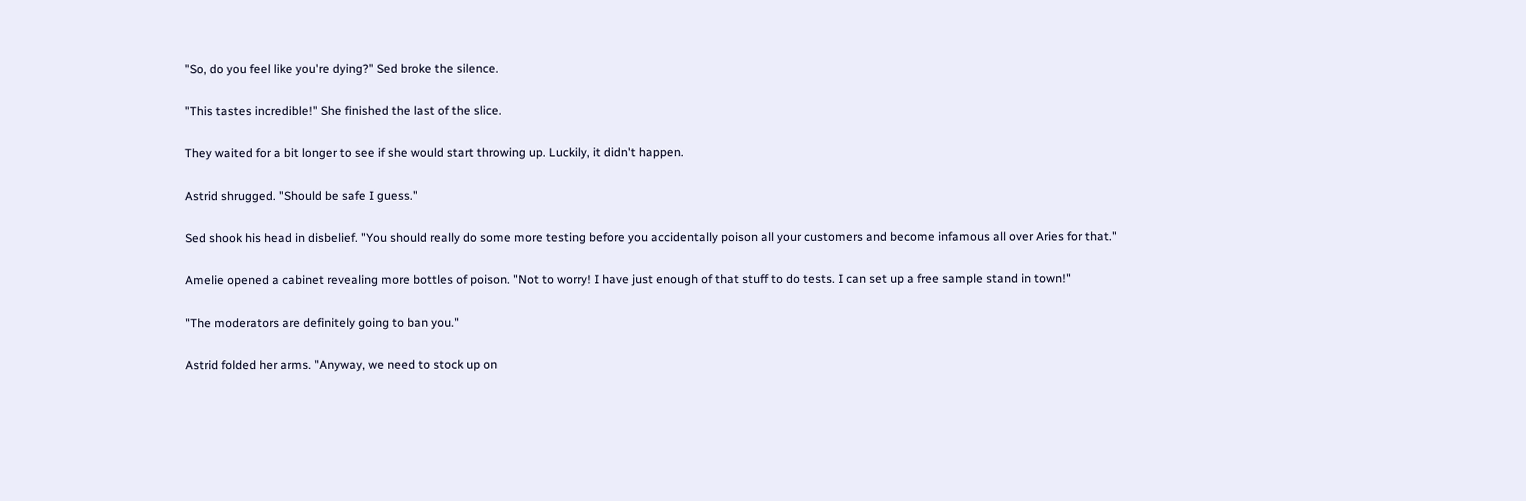"So, do you feel like you're dying?" Sed broke the silence.

"This tastes incredible!" She finished the last of the slice.

They waited for a bit longer to see if she would start throwing up. Luckily, it didn't happen.

Astrid shrugged. "Should be safe I guess."

Sed shook his head in disbelief. "You should really do some more testing before you accidentally poison all your customers and become infamous all over Aries for that."

Amelie opened a cabinet revealing more bottles of poison. "Not to worry! I have just enough of that stuff to do tests. I can set up a free sample stand in town!"

"The moderators are definitely going to ban you."

Astrid folded her arms. "Anyway, we need to stock up on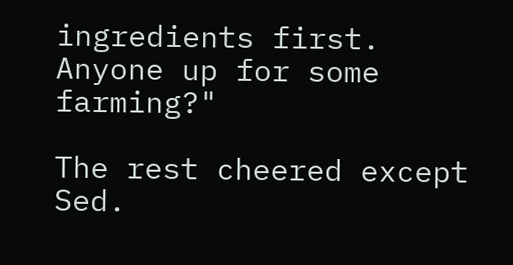ingredients first. Anyone up for some farming?"

The rest cheered except Sed.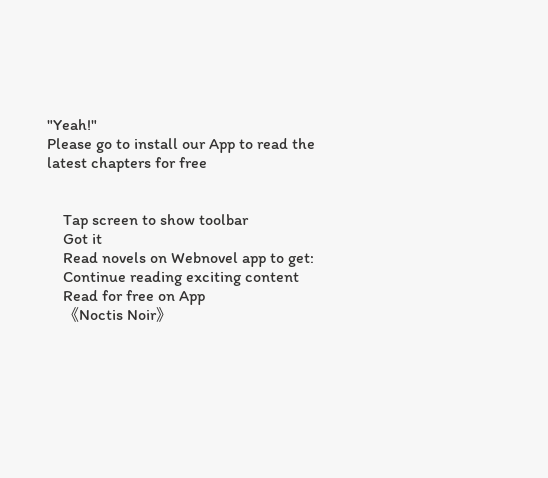"Yeah!"
Please go to install our App to read the latest chapters for free


    Tap screen to show toolbar
    Got it
    Read novels on Webnovel app to get:
    Continue reading exciting content
    Read for free on App
    《Noctis Noir》